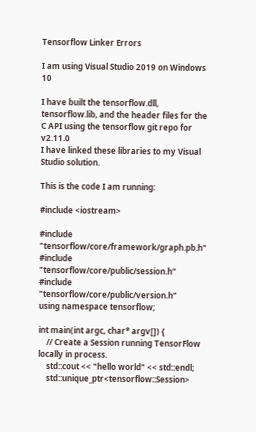Tensorflow Linker Errors

I am using Visual Studio 2019 on Windows 10

I have built the tensorflow.dll, tensorflow.lib, and the header files for the C API using the tensorflow git repo for v2.11.0
I have linked these libraries to my Visual Studio solution.

This is the code I am running:

#include <iostream>

#include "tensorflow/core/framework/graph.pb.h"
#include "tensorflow/core/public/session.h"
#include "tensorflow/core/public/version.h"
using namespace tensorflow;

int main(int argc, char* argv[]) {
    // Create a Session running TensorFlow locally in process.
    std::cout << "hello world" << std::endl;
    std::unique_ptr<tensorflow::Session>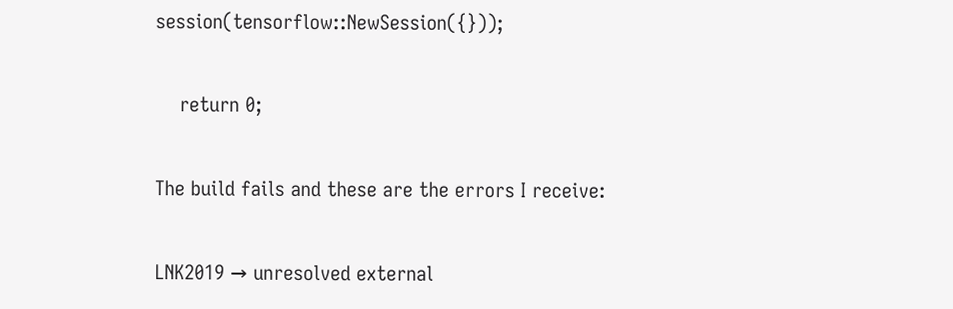session(tensorflow::NewSession({}));

    return 0;

The build fails and these are the errors I receive:

LNK2019 → unresolved external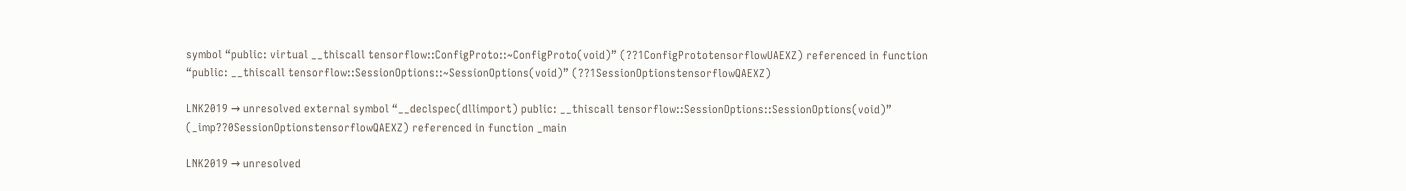symbol “public: virtual __thiscall tensorflow::ConfigProto::~ConfigProto(void)” (??1ConfigPrototensorflowUAEXZ) referenced in function “public: __thiscall tensorflow::SessionOptions::~SessionOptions(void)” (??1SessionOptionstensorflowQAEXZ)

LNK2019 → unresolved external symbol “__declspec(dllimport) public: __thiscall tensorflow::SessionOptions::SessionOptions(void)” (_imp??0SessionOptionstensorflowQAEXZ) referenced in function _main

LNK2019 → unresolved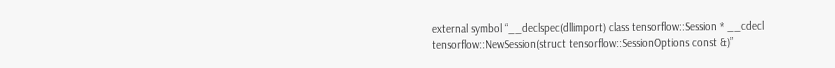external symbol “__declspec(dllimport) class tensorflow::Session * __cdecl tensorflow::NewSession(struct tensorflow::SessionOptions const &)”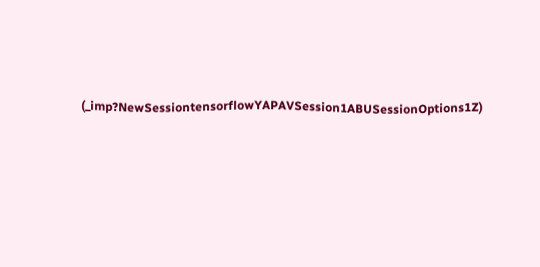(_imp?NewSessiontensorflowYAPAVSession1ABUSessionOptions1Z)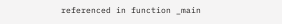referenced in function _main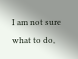I am not sure what to do,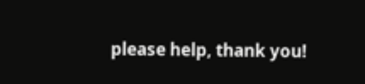please help, thank you!